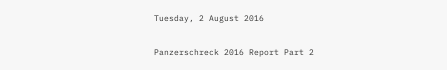Tuesday, 2 August 2016

Panzerschreck 2016 Report Part 2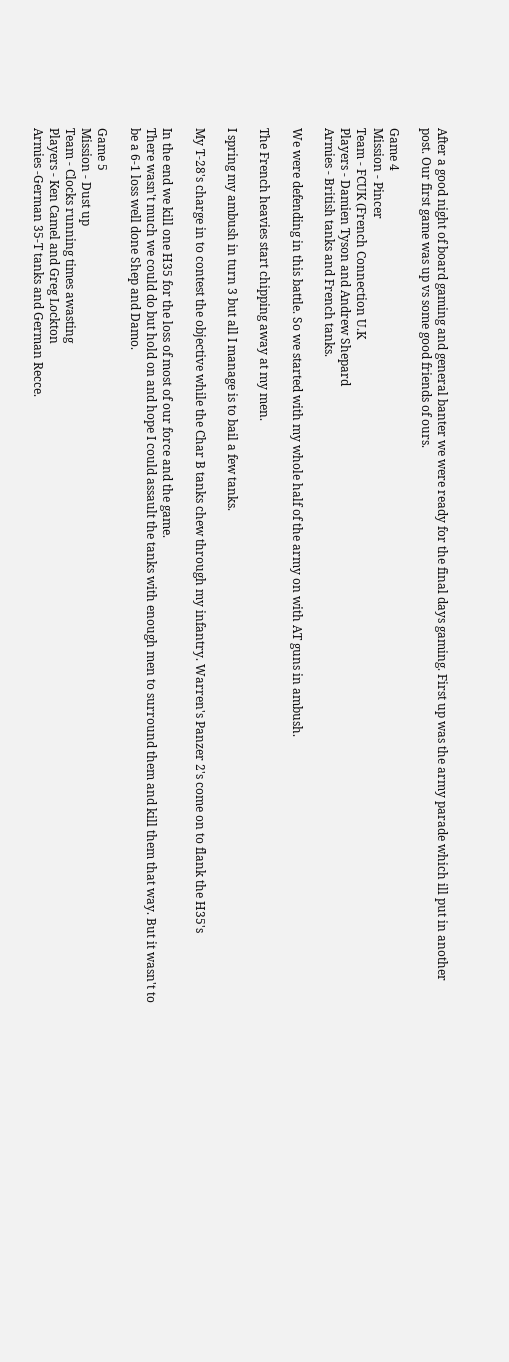After a good night of board gaming and general banter we were ready for the final days gaming. First up was the army parade which ill put in another post. Our first game was up vs some good friends of ours.

Game 4
Mission - Pincer
Team - FCUK (French Connection U.K
Players - Damien Tyson and Andrew Shepard
Armies - British tanks and French tanks.

We were defending in this battle. So we started with my whole half of the army on with AT guns in ambush.

The French heavies start chipping away at my men.

I spring my ambush in turn 3 but all I manage is to bail a few tanks.

My T-28's charge in to contest the objective while the Char B tanks chew through my infantry. Warren's Panzer 2's come on to flank the H35's

In the end we kill one H35 for the loss of most of our force and the game.
There wasn't much we could do but hold on and hope I could assault the tanks with enough men to surround them and kill them that way. But it wasn't to be a 6-1 loss well done Shep and Damo.

Game 5
Mission - Dust up
Team - Clocks running times awasting
Players - Ken Camel and Greg Lockton
Armies -German 35-T tanks and German Recce.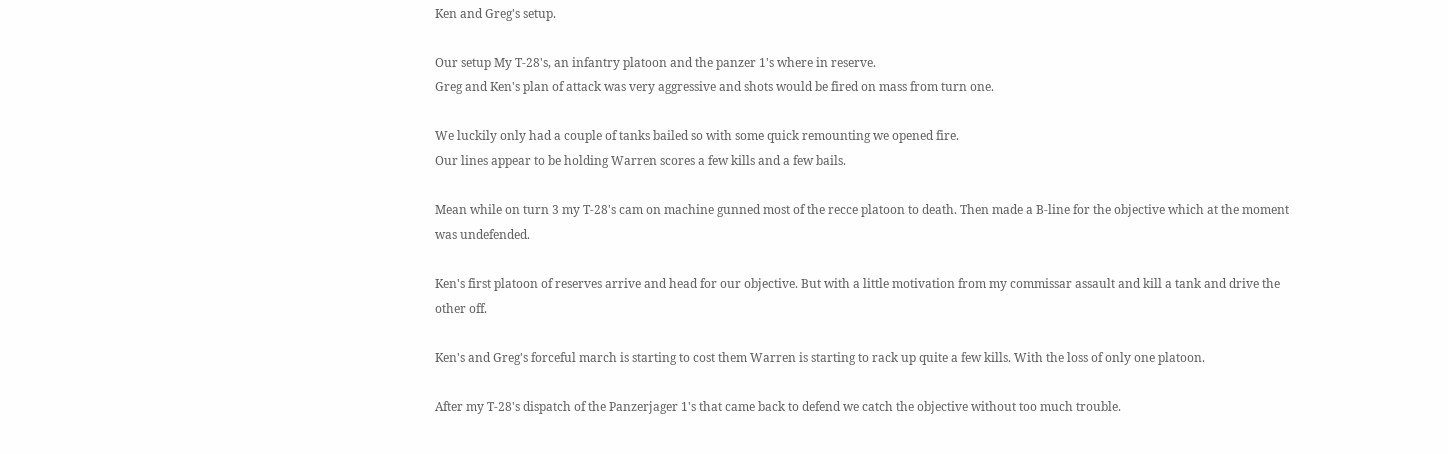Ken and Greg's setup.

Our setup My T-28's, an infantry platoon and the panzer 1's where in reserve.
Greg and Ken's plan of attack was very aggressive and shots would be fired on mass from turn one.

We luckily only had a couple of tanks bailed so with some quick remounting we opened fire.
Our lines appear to be holding Warren scores a few kills and a few bails.

Mean while on turn 3 my T-28's cam on machine gunned most of the recce platoon to death. Then made a B-line for the objective which at the moment was undefended.

Ken's first platoon of reserves arrive and head for our objective. But with a little motivation from my commissar assault and kill a tank and drive the other off.

Ken's and Greg's forceful march is starting to cost them Warren is starting to rack up quite a few kills. With the loss of only one platoon.

After my T-28's dispatch of the Panzerjager 1's that came back to defend we catch the objective without too much trouble.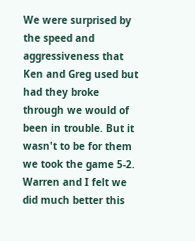We were surprised by the speed and aggressiveness that Ken and Greg used but had they broke through we would of been in trouble. But it wasn't to be for them we took the game 5-2.
Warren and I felt we did much better this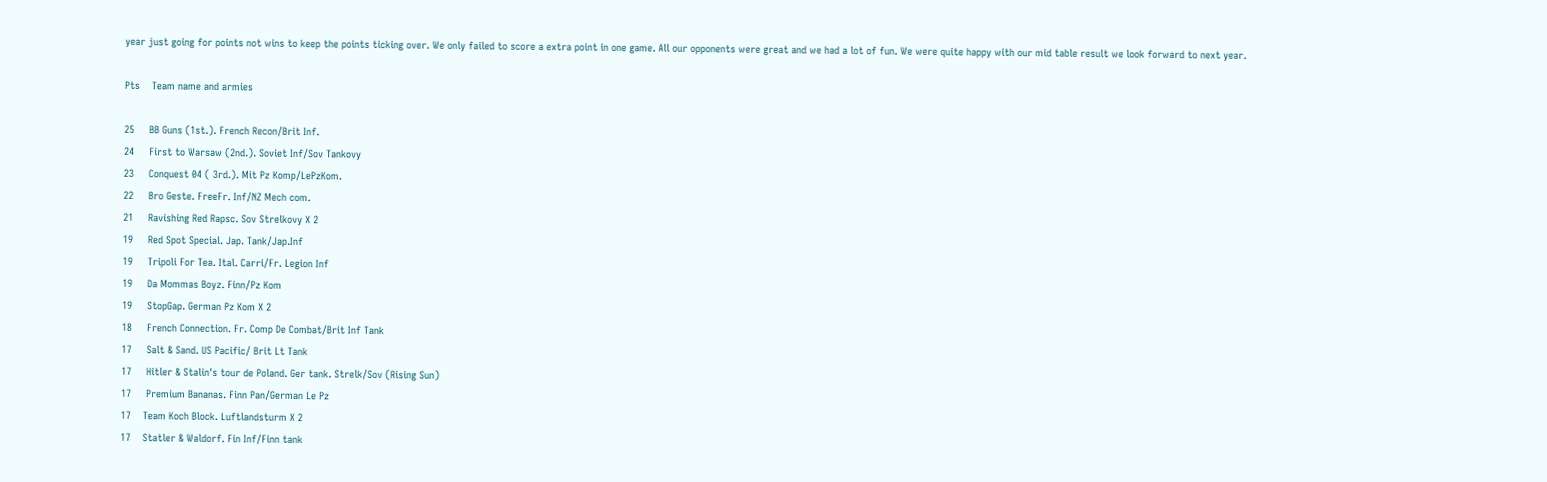year just going for points not wins to keep the points ticking over. We only failed to score a extra point in one game. All our opponents were great and we had a lot of fun. We were quite happy with our mid table result we look forward to next year.

Pts    Team name and armies

25     BB Guns (1st.). French Recon/Brit Inf.
24     First to Warsaw (2nd.). Soviet Inf/Sov Tankovy
23     Conquest 04 ( 3rd.). Mit Pz Komp/LePzKom.
22     Bro Geste. FreeFr. Inf/NZ Mech com.
21     Ravishing Red Rapsc. Sov Strelkovy X 2
19     Red Spot Special. Jap. Tank/Jap.Inf
19     Tripoli For Tea. Ital. Carri/Fr. Legion Inf
19     Da Mommas Boyz. Finn/Pz Kom
19     StopGap. German Pz Kom X 2
18     French Connection. Fr. Comp De Combat/Brit Inf Tank
17     Salt & Sand. US Pacific/ Brit Lt Tank
17     Hitler & Stalin's tour de Poland. Ger tank. Strelk/Sov (Rising Sun)
17     Premium Bananas. Finn Pan/German Le Pz
17    Team Koch Block. Luftlandsturm X 2
17    Statler & Waldorf. Fin Inf/Finn tank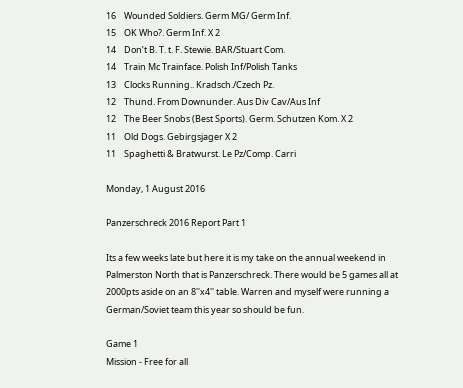16    Wounded Soldiers. Germ MG/ Germ Inf.
15    OK Who?. Germ Inf. X 2
14    Don’t B. T. t. F. Stewie. BAR/Stuart Com.
14    Train Mc Trainface. Polish Inf/Polish Tanks
13    Clocks Running.. Kradsch./Czech Pz.
12    Thund. From Downunder. Aus Div Cav/Aus Inf
12    The Beer Snobs (Best Sports). Germ. Schutzen Kom. X 2
11    Old Dogs. Gebirgsjager X 2
11    Spaghetti & Bratwurst. Le Pz/Comp. Carri

Monday, 1 August 2016

Panzerschreck 2016 Report Part 1

Its a few weeks late but here it is my take on the annual weekend in Palmerston North that is Panzerschreck. There would be 5 games all at 2000pts aside on an 8''x4'' table. Warren and myself were running a German/Soviet team this year so should be fun.

Game 1
Mission - Free for all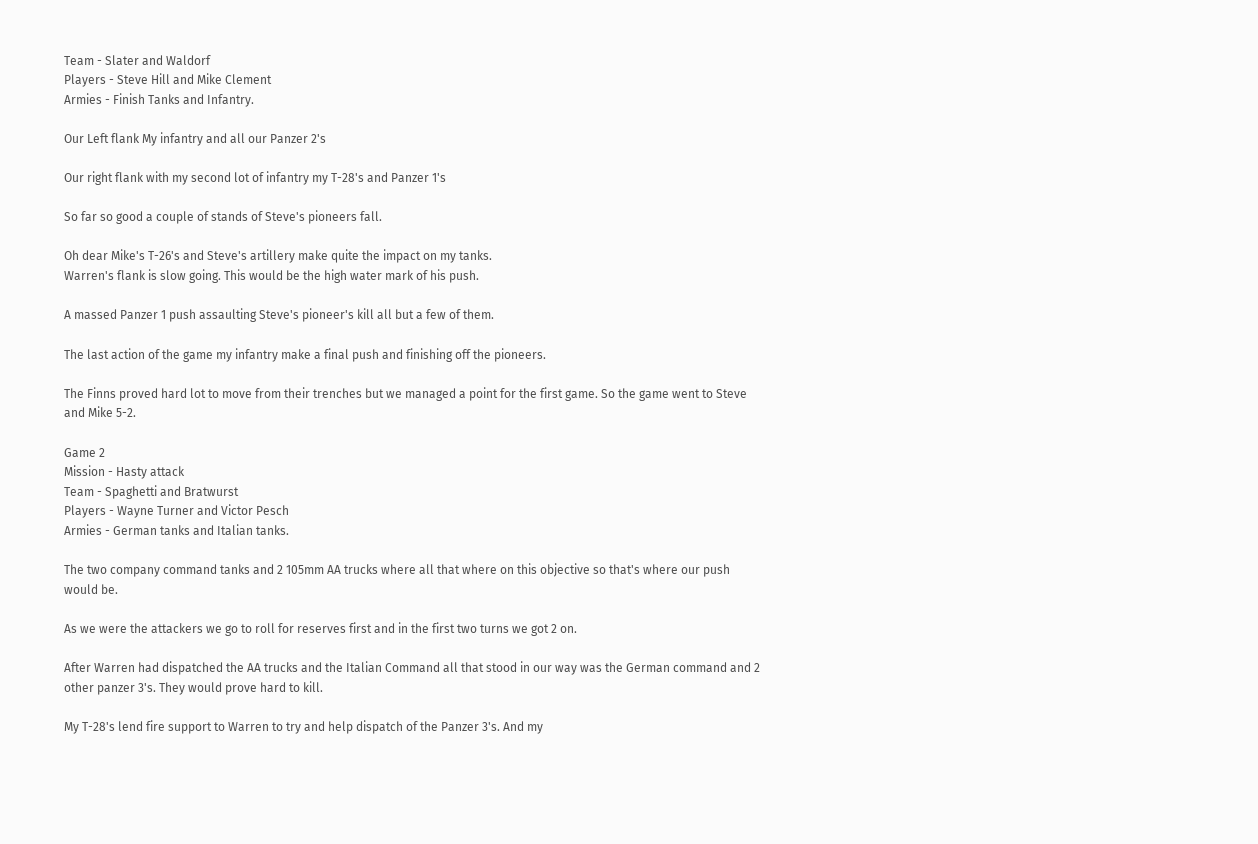Team - Slater and Waldorf
Players - Steve Hill and Mike Clement
Armies - Finish Tanks and Infantry.

Our Left flank My infantry and all our Panzer 2's

Our right flank with my second lot of infantry my T-28's and Panzer 1's

So far so good a couple of stands of Steve's pioneers fall.

Oh dear Mike's T-26's and Steve's artillery make quite the impact on my tanks.
Warren's flank is slow going. This would be the high water mark of his push.

A massed Panzer 1 push assaulting Steve's pioneer's kill all but a few of them.

The last action of the game my infantry make a final push and finishing off the pioneers.

The Finns proved hard lot to move from their trenches but we managed a point for the first game. So the game went to Steve and Mike 5-2.

Game 2
Mission - Hasty attack
Team - Spaghetti and Bratwurst
Players - Wayne Turner and Victor Pesch
Armies - German tanks and Italian tanks.

The two company command tanks and 2 105mm AA trucks where all that where on this objective so that's where our push would be.

As we were the attackers we go to roll for reserves first and in the first two turns we got 2 on.

After Warren had dispatched the AA trucks and the Italian Command all that stood in our way was the German command and 2 other panzer 3's. They would prove hard to kill.

My T-28's lend fire support to Warren to try and help dispatch of the Panzer 3's. And my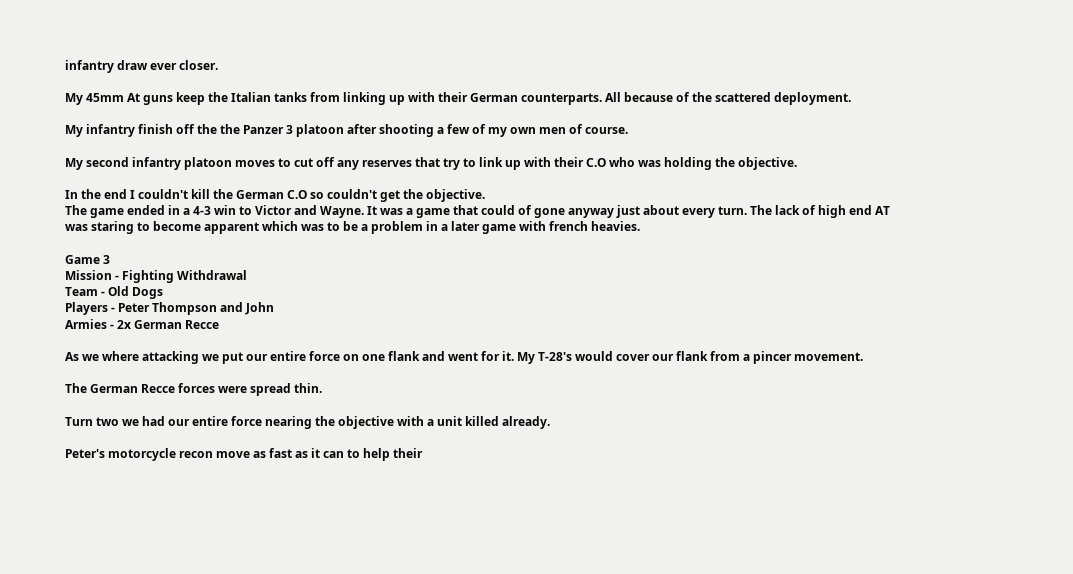infantry draw ever closer.

My 45mm At guns keep the Italian tanks from linking up with their German counterparts. All because of the scattered deployment.

My infantry finish off the the Panzer 3 platoon after shooting a few of my own men of course.

My second infantry platoon moves to cut off any reserves that try to link up with their C.O who was holding the objective.

In the end I couldn't kill the German C.O so couldn't get the objective.
The game ended in a 4-3 win to Victor and Wayne. It was a game that could of gone anyway just about every turn. The lack of high end AT was staring to become apparent which was to be a problem in a later game with french heavies.

Game 3
Mission - Fighting Withdrawal
Team - Old Dogs
Players - Peter Thompson and John
Armies - 2x German Recce

As we where attacking we put our entire force on one flank and went for it. My T-28's would cover our flank from a pincer movement.

The German Recce forces were spread thin.

Turn two we had our entire force nearing the objective with a unit killed already.

Peter's motorcycle recon move as fast as it can to help their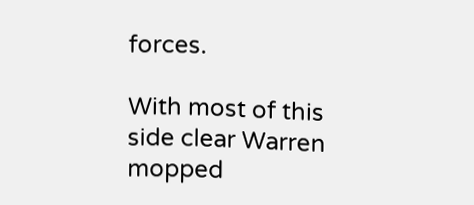forces.

With most of this side clear Warren mopped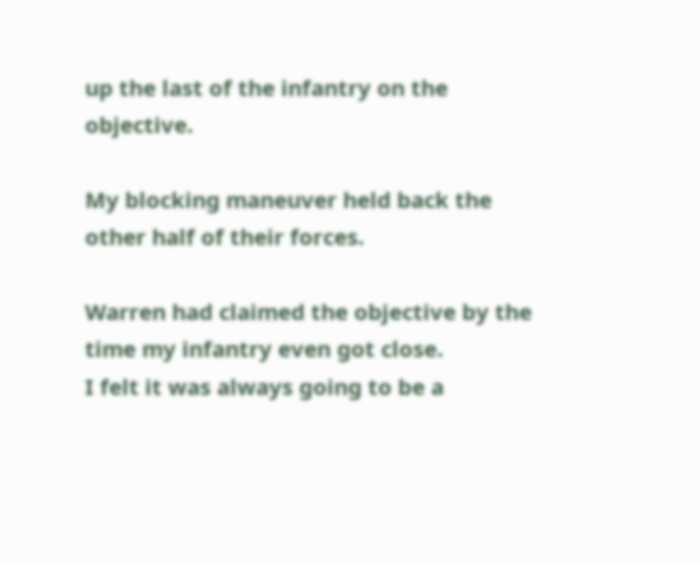up the last of the infantry on the objective.

My blocking maneuver held back the other half of their forces.

Warren had claimed the objective by the time my infantry even got close.
I felt it was always going to be a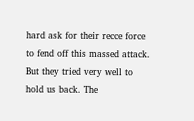hard ask for their recce force to fend off this massed attack. But they tried very well to hold us back. The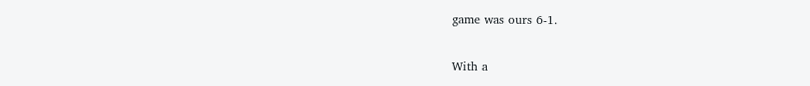game was ours 6-1.

With a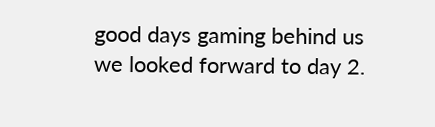good days gaming behind us we looked forward to day 2.